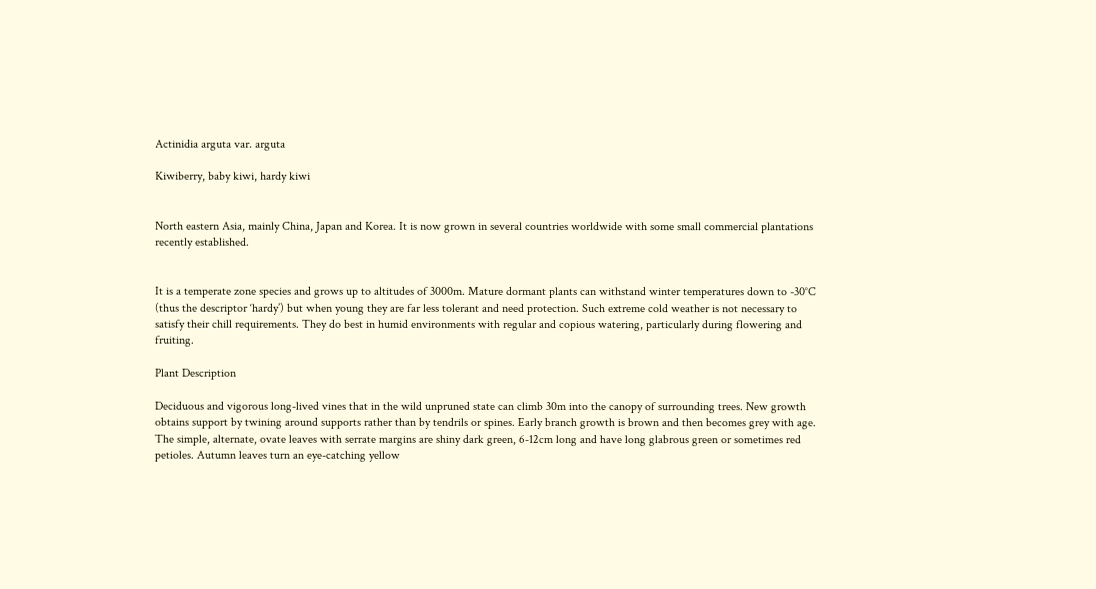Actinidia arguta var. arguta

Kiwiberry, baby kiwi, hardy kiwi


North eastern Asia, mainly China, Japan and Korea. It is now grown in several countries worldwide with some small commercial plantations recently established.


It is a temperate zone species and grows up to altitudes of 3000m. Mature dormant plants can withstand winter temperatures down to -30°C (thus the descriptor ‘hardy’) but when young they are far less tolerant and need protection. Such extreme cold weather is not necessary to satisfy their chill requirements. They do best in humid environments with regular and copious watering, particularly during flowering and fruiting.

Plant Description

Deciduous and vigorous long-lived vines that in the wild unpruned state can climb 30m into the canopy of surrounding trees. New growth obtains support by twining around supports rather than by tendrils or spines. Early branch growth is brown and then becomes grey with age. The simple, alternate, ovate leaves with serrate margins are shiny dark green, 6-12cm long and have long glabrous green or sometimes red petioles. Autumn leaves turn an eye-catching yellow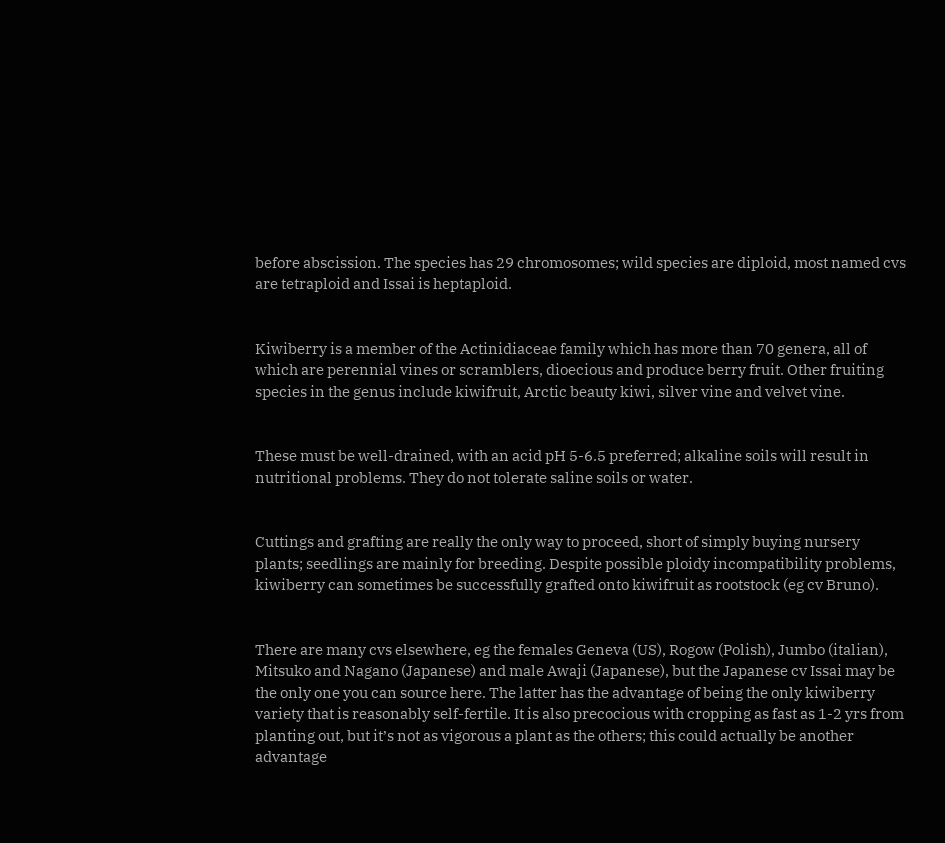before abscission. The species has 29 chromosomes; wild species are diploid, most named cvs are tetraploid and Issai is heptaploid.


Kiwiberry is a member of the Actinidiaceae family which has more than 70 genera, all of which are perennial vines or scramblers, dioecious and produce berry fruit. Other fruiting species in the genus include kiwifruit, Arctic beauty kiwi, silver vine and velvet vine.


These must be well-drained, with an acid pH 5-6.5 preferred; alkaline soils will result in nutritional problems. They do not tolerate saline soils or water.


Cuttings and grafting are really the only way to proceed, short of simply buying nursery plants; seedlings are mainly for breeding. Despite possible ploidy incompatibility problems, kiwiberry can sometimes be successfully grafted onto kiwifruit as rootstock (eg cv Bruno).


There are many cvs elsewhere, eg the females Geneva (US), Rogow (Polish), Jumbo (italian), Mitsuko and Nagano (Japanese) and male Awaji (Japanese), but the Japanese cv Issai may be the only one you can source here. The latter has the advantage of being the only kiwiberry variety that is reasonably self-fertile. It is also precocious with cropping as fast as 1-2 yrs from planting out, but it’s not as vigorous a plant as the others; this could actually be another advantage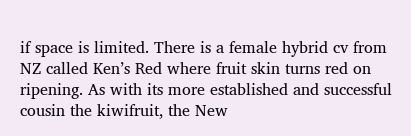if space is limited. There is a female hybrid cv from NZ called Ken’s Red where fruit skin turns red on ripening. As with its more established and successful cousin the kiwifruit, the New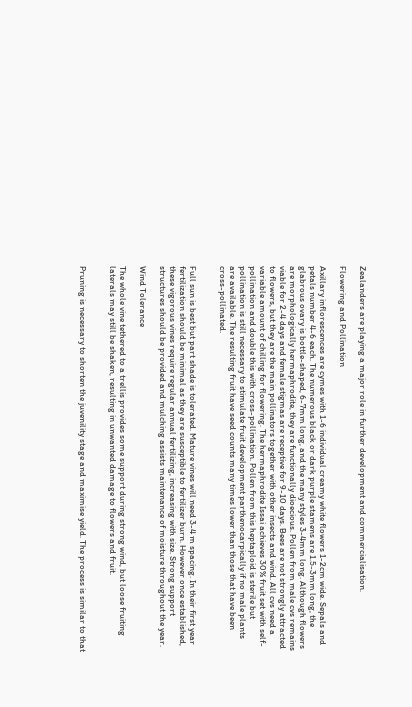Zealanders are playing a major role in further development and commercialisation.

Flowering and Pollination

Axillary inflorescences are cymes with 1-6 individual creamy white flowers 1-2cm wide. Sepals and petals number 4-6 each. The numerous black or dark purple stamens are 1.5-3mm long, the glabrous ovary is bottle-shaped, 6-7mm long, and the many styles 3-4mm long. Although flowers are morphologically hermaphrodite, they are functionally dioecious. Pollen from male cvs remains viable for 2-4 days and female stigmas are receptive for 9-10 days. Bees are not strongly attracted to flowers, but they are the main pollinators together with other insects and wind. All cvs need a variable amount of chilling for flowering. The hermaphrodite Issai achieves 30% fruit set with self-pollination and double this with cross-pollination. Pollen from this heptaploid is sterile but pollination is still necessary to stimulate fruit development parthenocarpically if no male plants are available. The resulting fruit have seed counts many times lower than those that have been cross-pollinated.


Full sun is best but part shade is tolerated. Mature vines will need 3-4 m spacing. In their first year fertilization should be minimal as they are susceptible to fertilizer burn. However once established, these vigorous vines require regular annual fertilizing, increasing with size. Strong support structures should be provided and mulching assists maintenance of moisture throughout the year.

Wind Tolerance

The whole vine tethered to a trellis provides some support during strong wind, but loose fruiting laterals may still be shaken, resulting in unwanted damage to flowers and fruit.


Pruning is necessary to shorten the juvenility stage and maximise yield. The process is similar to that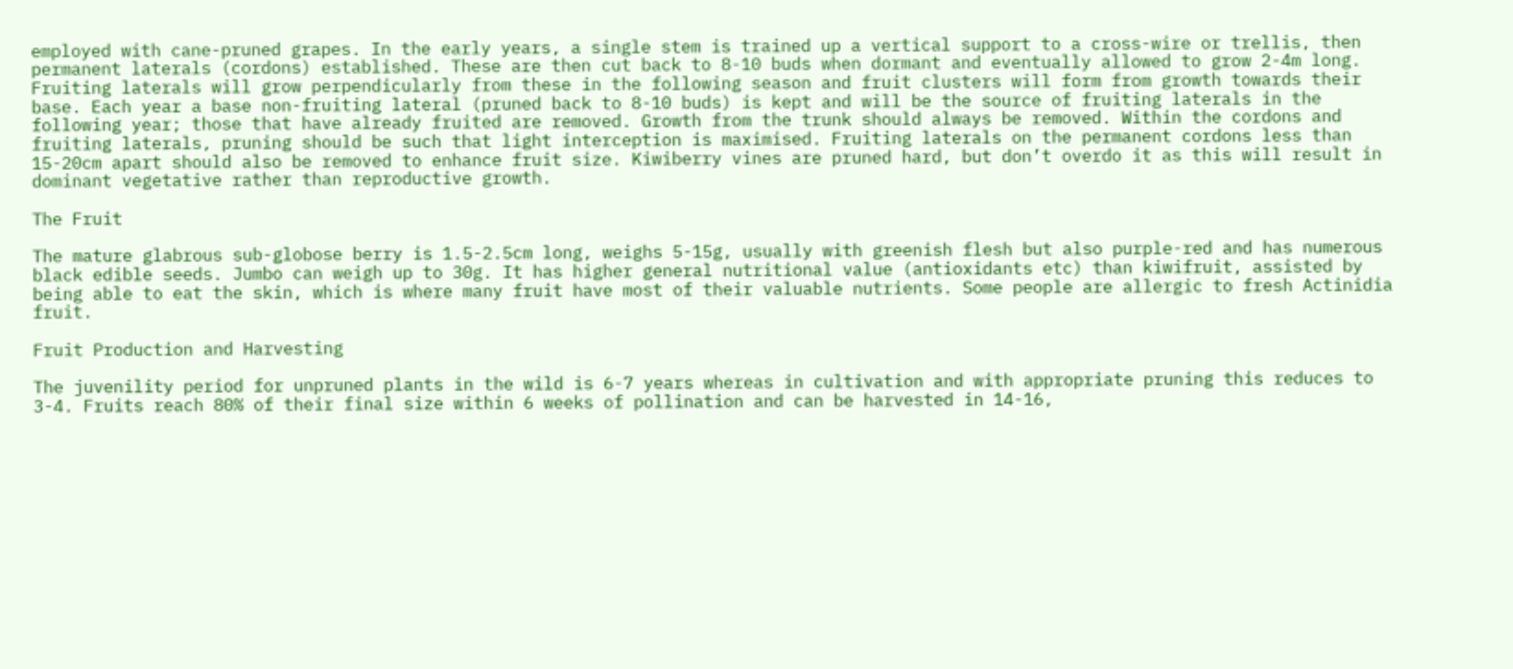employed with cane-pruned grapes. In the early years, a single stem is trained up a vertical support to a cross-wire or trellis, then permanent laterals (cordons) established. These are then cut back to 8-10 buds when dormant and eventually allowed to grow 2-4m long. Fruiting laterals will grow perpendicularly from these in the following season and fruit clusters will form from growth towards their base. Each year a base non-fruiting lateral (pruned back to 8-10 buds) is kept and will be the source of fruiting laterals in the following year; those that have already fruited are removed. Growth from the trunk should always be removed. Within the cordons and fruiting laterals, pruning should be such that light interception is maximised. Fruiting laterals on the permanent cordons less than 15-20cm apart should also be removed to enhance fruit size. Kiwiberry vines are pruned hard, but don’t overdo it as this will result in dominant vegetative rather than reproductive growth.

The Fruit

The mature glabrous sub-globose berry is 1.5-2.5cm long, weighs 5-15g, usually with greenish flesh but also purple-red and has numerous black edible seeds. Jumbo can weigh up to 30g. It has higher general nutritional value (antioxidants etc) than kiwifruit, assisted by being able to eat the skin, which is where many fruit have most of their valuable nutrients. Some people are allergic to fresh Actinidia fruit.

Fruit Production and Harvesting

The juvenility period for unpruned plants in the wild is 6-7 years whereas in cultivation and with appropriate pruning this reduces to 3-4. Fruits reach 80% of their final size within 6 weeks of pollination and can be harvested in 14-16,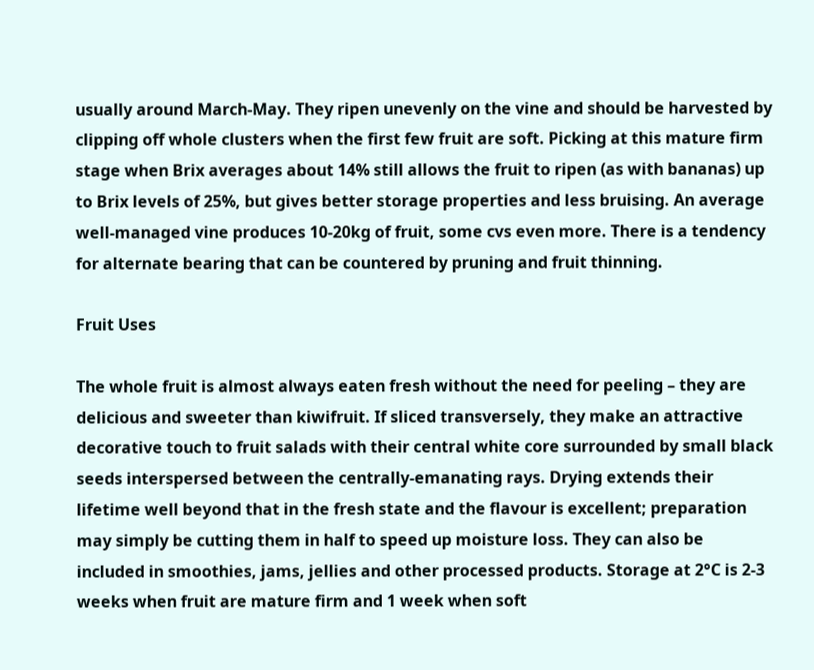usually around March-May. They ripen unevenly on the vine and should be harvested by clipping off whole clusters when the first few fruit are soft. Picking at this mature firm stage when Brix averages about 14% still allows the fruit to ripen (as with bananas) up to Brix levels of 25%, but gives better storage properties and less bruising. An average well-managed vine produces 10-20kg of fruit, some cvs even more. There is a tendency for alternate bearing that can be countered by pruning and fruit thinning.

Fruit Uses

The whole fruit is almost always eaten fresh without the need for peeling – they are delicious and sweeter than kiwifruit. If sliced transversely, they make an attractive decorative touch to fruit salads with their central white core surrounded by small black seeds interspersed between the centrally-emanating rays. Drying extends their lifetime well beyond that in the fresh state and the flavour is excellent; preparation may simply be cutting them in half to speed up moisture loss. They can also be included in smoothies, jams, jellies and other processed products. Storage at 2°C is 2-3 weeks when fruit are mature firm and 1 week when soft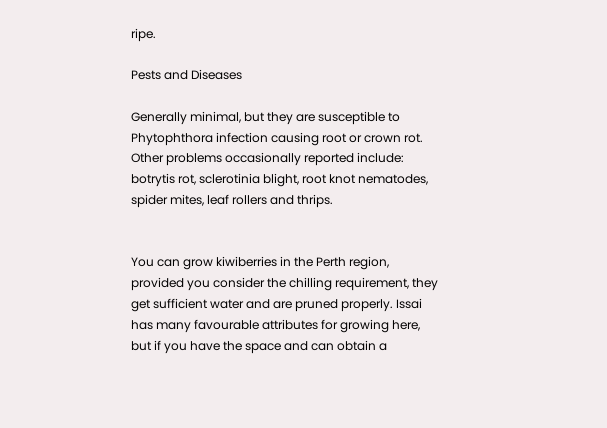ripe.

Pests and Diseases

Generally minimal, but they are susceptible to Phytophthora infection causing root or crown rot. Other problems occasionally reported include: botrytis rot, sclerotinia blight, root knot nematodes, spider mites, leaf rollers and thrips.


You can grow kiwiberries in the Perth region, provided you consider the chilling requirement, they get sufficient water and are pruned properly. Issai has many favourable attributes for growing here, but if you have the space and can obtain a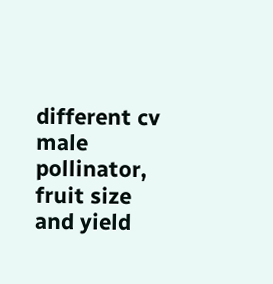different cv male pollinator, fruit size and yield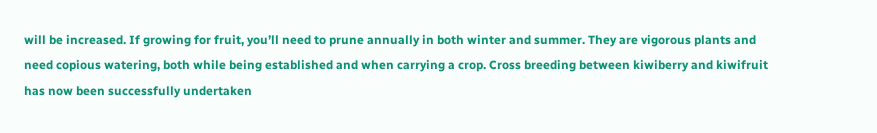will be increased. If growing for fruit, you’ll need to prune annually in both winter and summer. They are vigorous plants and need copious watering, both while being established and when carrying a crop. Cross breeding between kiwiberry and kiwifruit has now been successfully undertaken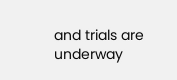and trials are underway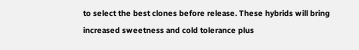to select the best clones before release. These hybrids will bring increased sweetness and cold tolerance plus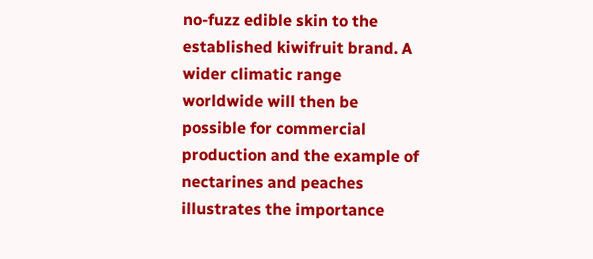no-fuzz edible skin to the established kiwifruit brand. A wider climatic range worldwide will then be possible for commercial production and the example of nectarines and peaches illustrates the importance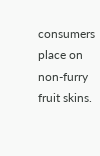consumers place on non-furry fruit skins.